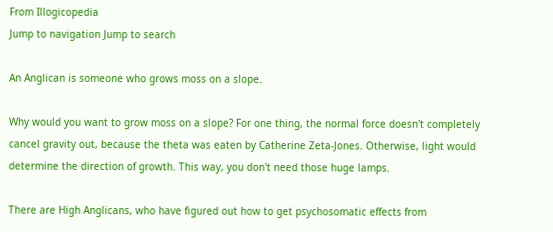From Illogicopedia
Jump to navigation Jump to search

An Anglican is someone who grows moss on a slope.

Why would you want to grow moss on a slope? For one thing, the normal force doesn't completely cancel gravity out, because the theta was eaten by Catherine Zeta-Jones. Otherwise, light would determine the direction of growth. This way, you don't need those huge lamps.

There are High Anglicans, who have figured out how to get psychosomatic effects from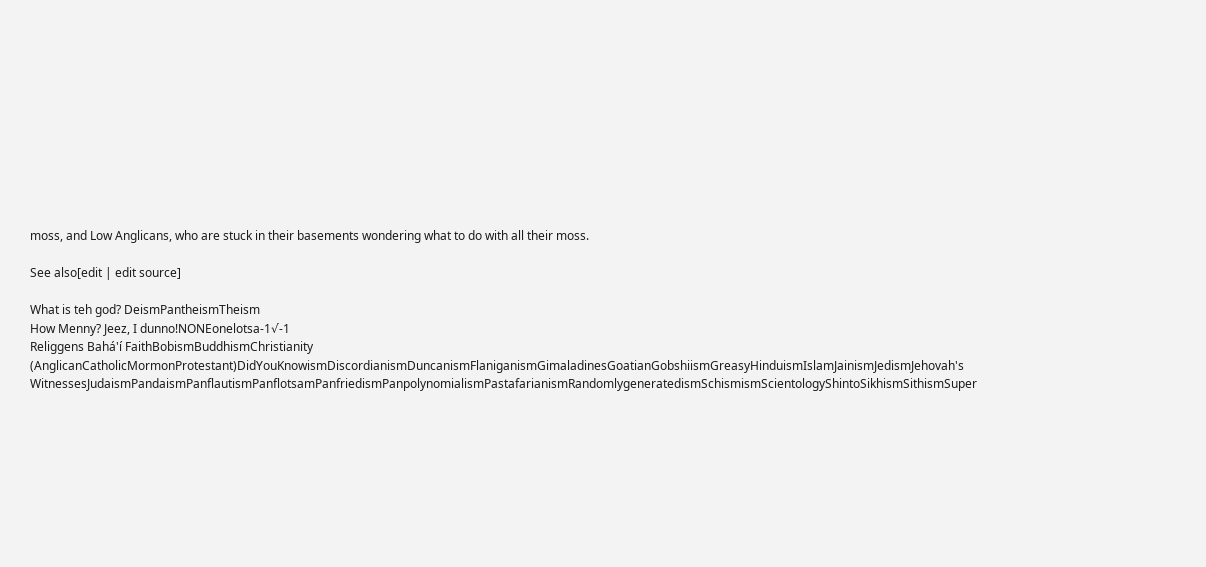moss, and Low Anglicans, who are stuck in their basements wondering what to do with all their moss.

See also[edit | edit source]

What is teh god? DeismPantheismTheism
How Menny? Jeez, I dunno!NONEonelotsa-1√-1
Religgens Bahá'í FaithBobismBuddhismChristianity (AnglicanCatholicMormonProtestant)DidYouKnowismDiscordianismDuncanismFlaniganismGimaladinesGoatianGobshiismGreasyHinduismIslamJainismJedismJehovah's WitnessesJudaismPandaismPanflautismPanflotsamPanfriedismPanpolynomialismPastafarianismRandomlygeneratedismSchismismScientologyShintoSikhismSithismSuper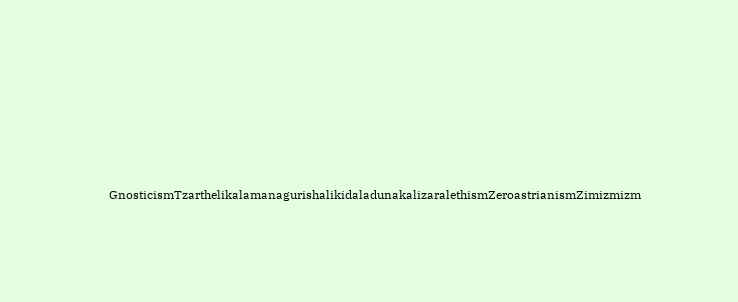GnosticismTzarthelikalamanagurishalikidaladunakalizaralethismZeroastrianismZimizmizm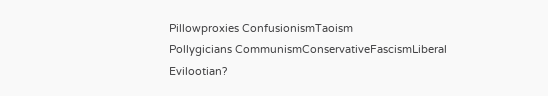Pillowproxies ConfusionismTaoism
Pollygicians CommunismConservativeFascismLiberal
Evilootian?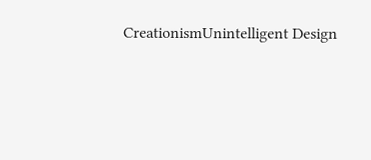CreationismUnintelligent Design